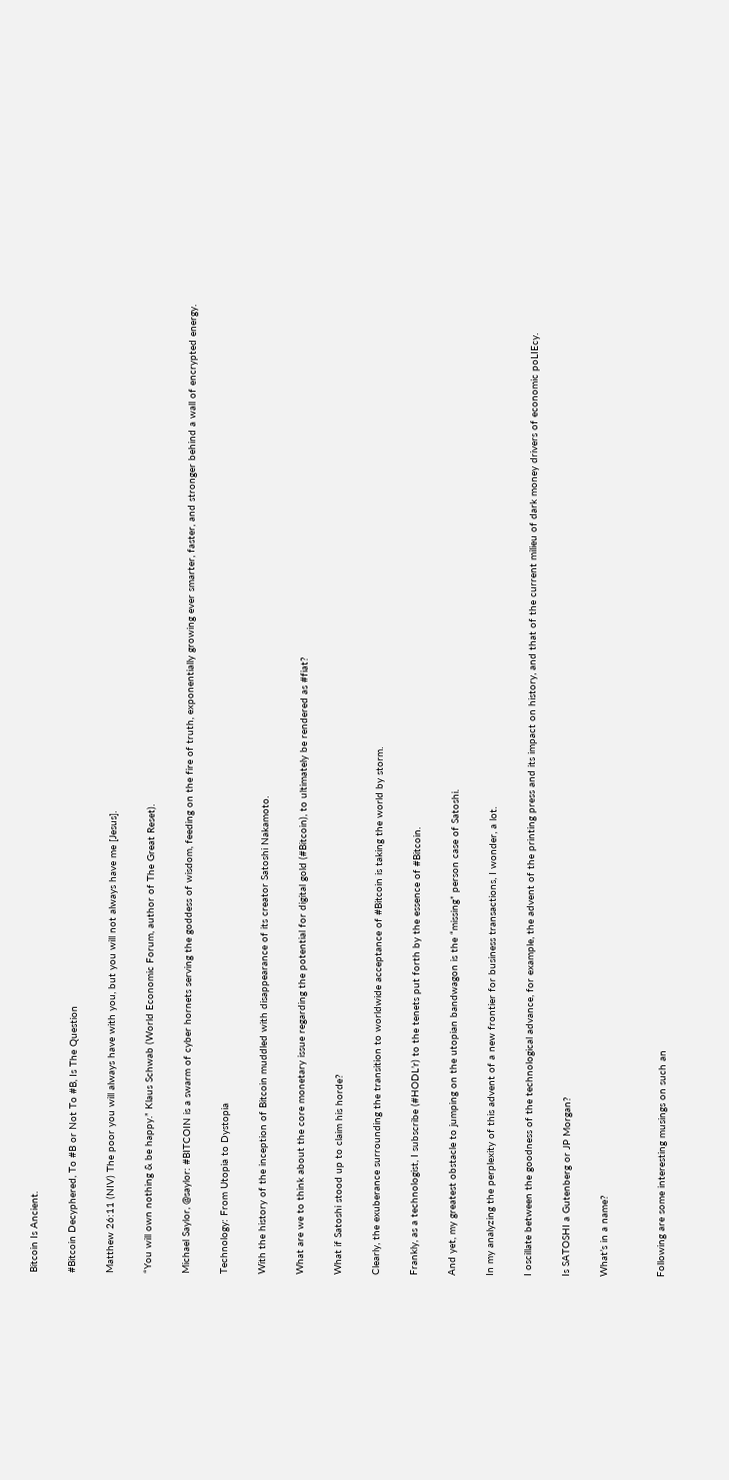Bitcoin Is Ancient.

#Bitcoin Decyphered, To #B or Not To #B, Is The Question

Matthew 26:11 (NIV) The poor you will always have with you, but you will not always have me [Jesus].

“You will own nothing & be happy.” Klaus Schwab (World Economic Forum, author of The Great Reset).

Michael Saylor, @saylor: #BITCOIN is a swarm of cyber hornets serving the goddess of wisdom, feeding on the fire of truth, exponentially growing ever smarter, faster, and stronger behind a wall of encrypted energy.

Technology: From Utopia to Dystopia

With the history of the inception of Bitcoin muddled with disappearance of its creator Satoshi Nakamoto.

What are we to think about the core monetary issue regarding the potential for digital gold (#Bitcoin), to ultimately be rendered as #fiat?

What if Satoshi stood up to claim his horde?

Clearly, the exuberance surrounding the transition to worldwide acceptance of #Bitcoin is taking the world by storm.

Frankly, as a technologist, I subscribe (#HODL’r) to the tenets put forth by the essence of #Bitcoin.

And yet, my greatest obstacle to jumping on the utopian bandwagon is the “missing” person case of Satoshi.

In my analyzing the perplexity of this advent of a new frontier for business transactions, I wonder, a lot.

I oscillate between the goodness of the technological advance, for example, the advent of the printing press and its impact on history, and that of the current milieu of dark money drivers of economic poLIEcy.

Is SATOSHI a Gutenberg or JP Morgan?

What’s in a name?


Following are some interesting musings on such an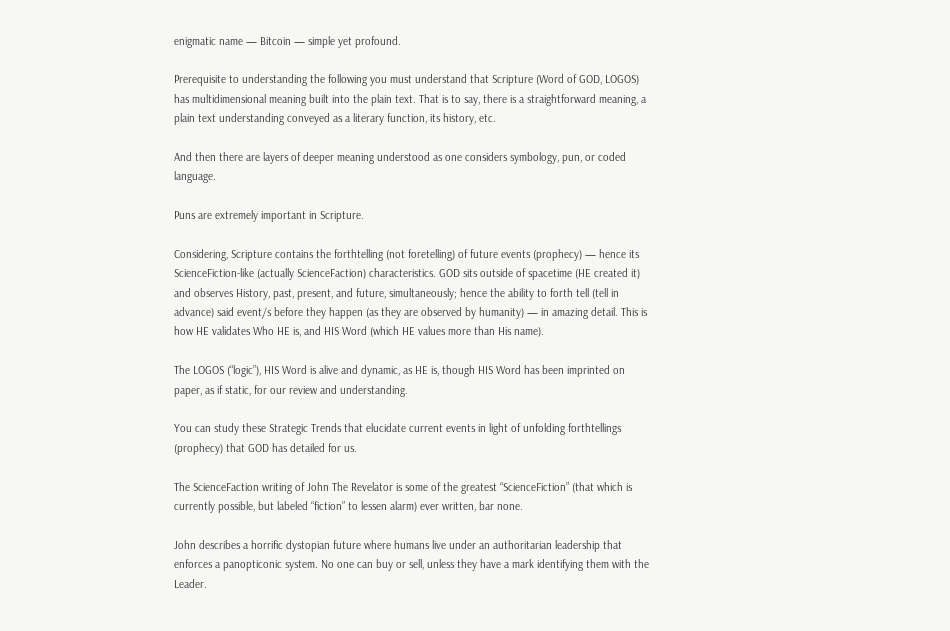enigmatic name — Bitcoin — simple yet profound.

Prerequisite to understanding the following you must understand that Scripture (Word of GOD, LOGOS) has multidimensional meaning built into the plain text. That is to say, there is a straightforward meaning, a plain text understanding conveyed as a literary function, its history, etc.

And then there are layers of deeper meaning understood as one considers symbology, pun, or coded language.

Puns are extremely important in Scripture.

Considering, Scripture contains the forthtelling (not foretelling) of future events (prophecy) — hence its ScienceFiction-like (actually ScienceFaction) characteristics. GOD sits outside of spacetime (HE created it) and observes History, past, present, and future, simultaneously; hence the ability to forth tell (tell in advance) said event/s before they happen (as they are observed by humanity) — in amazing detail. This is how HE validates Who HE is, and HIS Word (which HE values more than His name).

The LOGOS (“logic”), HIS Word is alive and dynamic, as HE is, though HIS Word has been imprinted on paper, as if static, for our review and understanding.

You can study these Strategic Trends that elucidate current events in light of unfolding forthtellings (prophecy) that GOD has detailed for us.

The ScienceFaction writing of John The Revelator is some of the greatest “ScienceFiction” (that which is currently possible, but labeled “fiction” to lessen alarm) ever written, bar none.

John describes a horrific dystopian future where humans live under an authoritarian leadership that enforces a panopticonic system. No one can buy or sell, unless they have a mark identifying them with the Leader.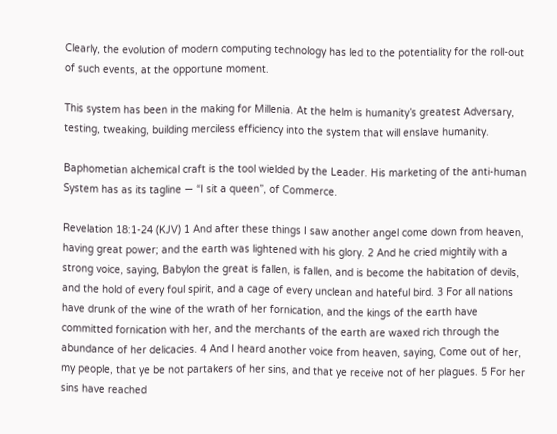Clearly, the evolution of modern computing technology has led to the potentiality for the roll-out of such events, at the opportune moment.

This system has been in the making for Millenia. At the helm is humanity’s greatest Adversary, testing, tweaking, building merciless efficiency into the system that will enslave humanity.

Baphometian alchemical craft is the tool wielded by the Leader. His marketing of the anti-human System has as its tagline — “I sit a queen”, of Commerce.

Revelation 18:1-24 (KJV) 1 And after these things I saw another angel come down from heaven, having great power; and the earth was lightened with his glory. 2 And he cried mightily with a strong voice, saying, Babylon the great is fallen, is fallen, and is become the habitation of devils, and the hold of every foul spirit, and a cage of every unclean and hateful bird. 3 For all nations have drunk of the wine of the wrath of her fornication, and the kings of the earth have committed fornication with her, and the merchants of the earth are waxed rich through the abundance of her delicacies. 4 And I heard another voice from heaven, saying, Come out of her, my people, that ye be not partakers of her sins, and that ye receive not of her plagues. 5 For her sins have reached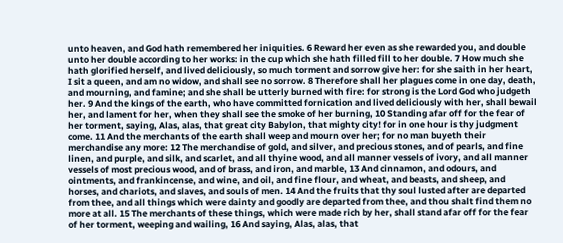unto heaven, and God hath remembered her iniquities. 6 Reward her even as she rewarded you, and double unto her double according to her works: in the cup which she hath filled fill to her double. 7 How much she hath glorified herself, and lived deliciously, so much torment and sorrow give her: for she saith in her heart, I sit a queen, and am no widow, and shall see no sorrow. 8 Therefore shall her plagues come in one day, death, and mourning, and famine; and she shall be utterly burned with fire: for strong is the Lord God who judgeth her. 9 And the kings of the earth, who have committed fornication and lived deliciously with her, shall bewail her, and lament for her, when they shall see the smoke of her burning, 10 Standing afar off for the fear of her torment, saying, Alas, alas, that great city Babylon, that mighty city! for in one hour is thy judgment come. 11 And the merchants of the earth shall weep and mourn over her; for no man buyeth their merchandise any more: 12 The merchandise of gold, and silver, and precious stones, and of pearls, and fine linen, and purple, and silk, and scarlet, and all thyine wood, and all manner vessels of ivory, and all manner vessels of most precious wood, and of brass, and iron, and marble, 13 And cinnamon, and odours, and ointments, and frankincense, and wine, and oil, and fine flour, and wheat, and beasts, and sheep, and horses, and chariots, and slaves, and souls of men. 14 And the fruits that thy soul lusted after are departed from thee, and all things which were dainty and goodly are departed from thee, and thou shalt find them no more at all. 15 The merchants of these things, which were made rich by her, shall stand afar off for the fear of her torment, weeping and wailing, 16 And saying, Alas, alas, that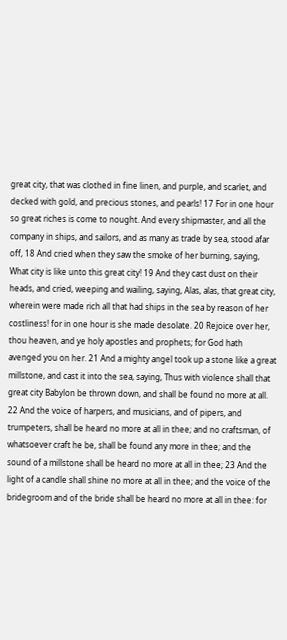great city, that was clothed in fine linen, and purple, and scarlet, and decked with gold, and precious stones, and pearls! 17 For in one hour so great riches is come to nought. And every shipmaster, and all the company in ships, and sailors, and as many as trade by sea, stood afar off, 18 And cried when they saw the smoke of her burning, saying, What city is like unto this great city! 19 And they cast dust on their heads, and cried, weeping and wailing, saying, Alas, alas, that great city, wherein were made rich all that had ships in the sea by reason of her costliness! for in one hour is she made desolate. 20 Rejoice over her, thou heaven, and ye holy apostles and prophets; for God hath avenged you on her. 21 And a mighty angel took up a stone like a great millstone, and cast it into the sea, saying, Thus with violence shall that great city Babylon be thrown down, and shall be found no more at all. 22 And the voice of harpers, and musicians, and of pipers, and trumpeters, shall be heard no more at all in thee; and no craftsman, of whatsoever craft he be, shall be found any more in thee; and the sound of a millstone shall be heard no more at all in thee; 23 And the light of a candle shall shine no more at all in thee; and the voice of the bridegroom and of the bride shall be heard no more at all in thee: for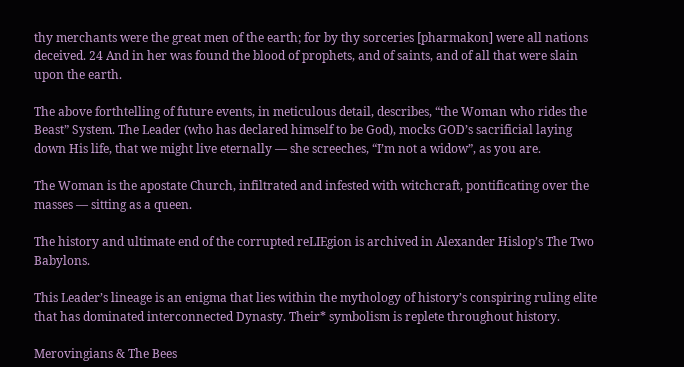thy merchants were the great men of the earth; for by thy sorceries [pharmakon] were all nations deceived. 24 And in her was found the blood of prophets, and of saints, and of all that were slain upon the earth.

The above forthtelling of future events, in meticulous detail, describes, “the Woman who rides the Beast” System. The Leader (who has declared himself to be God), mocks GOD’s sacrificial laying down His life, that we might live eternally — she screeches, “I’m not a widow”, as you are.

The Woman is the apostate Church, infiltrated and infested with witchcraft, pontificating over the masses — sitting as a queen.

The history and ultimate end of the corrupted reLIEgion is archived in Alexander Hislop’s The Two Babylons.

This Leader’s lineage is an enigma that lies within the mythology of history’s conspiring ruling elite that has dominated interconnected Dynasty. Their* symbolism is replete throughout history.

Merovingians & The Bees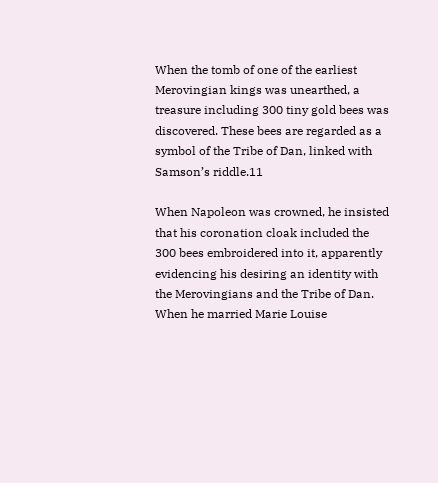When the tomb of one of the earliest Merovingian kings was unearthed, a treasure including 300 tiny gold bees was discovered. These bees are regarded as a symbol of the Tribe of Dan, linked with Samson’s riddle.11

When Napoleon was crowned, he insisted that his coronation cloak included the 300 bees embroidered into it, apparently evidencing his desiring an identity with the Merovingians and the Tribe of Dan. When he married Marie Louise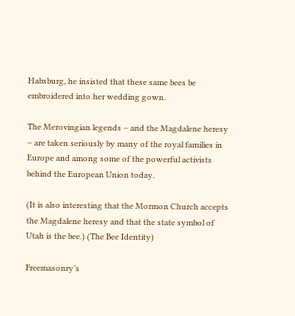Habsburg, he insisted that these same bees be embroidered into her wedding gown.

The Merovingian legends – and the Magdalene heresy – are taken seriously by many of the royal families in Europe and among some of the powerful activists behind the European Union today.

(It is also interesting that the Mormon Church accepts the Magdalene heresy and that the state symbol of Utah is the bee.) (The Bee Identity)

Freemasonry’s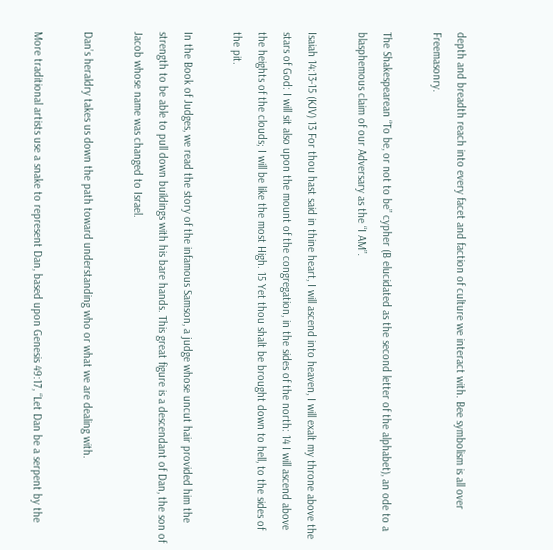depth and breadth reach into every facet and faction of culture we interact with. Bee symbolism is all over Freemasonry.

The Shakespearean “To be, or not to be” cypher (B elucidated as the second letter of the alphabet), an ode to a blasphemous claim of our Adversary as the “I AM”.

Isaiah 14:13-15 (KJV) 13 For thou hast said in thine heart, I will ascend into heaven, I will exalt my throne above the stars of God: I will sit also upon the mount of the congregation, in the sides of the north: 14 I will ascend above the heights of the clouds; I will be like the most High. 15 Yet thou shalt be brought down to hell, to the sides of the pit.

In the Book of Judges, we read the story of the infamous Samson, a judge whose uncut hair provided him the strength to be able to pull down buildings with his bare hands. This great figure is a descendant of Dan, the son of Jacob whose name was changed to Israel.

Dan’s heraldry takes us down the path toward understanding who or what we are dealing with.

More traditional artists use a snake to represent Dan, based upon Genesis 49:17, “Let Dan be a serpent by the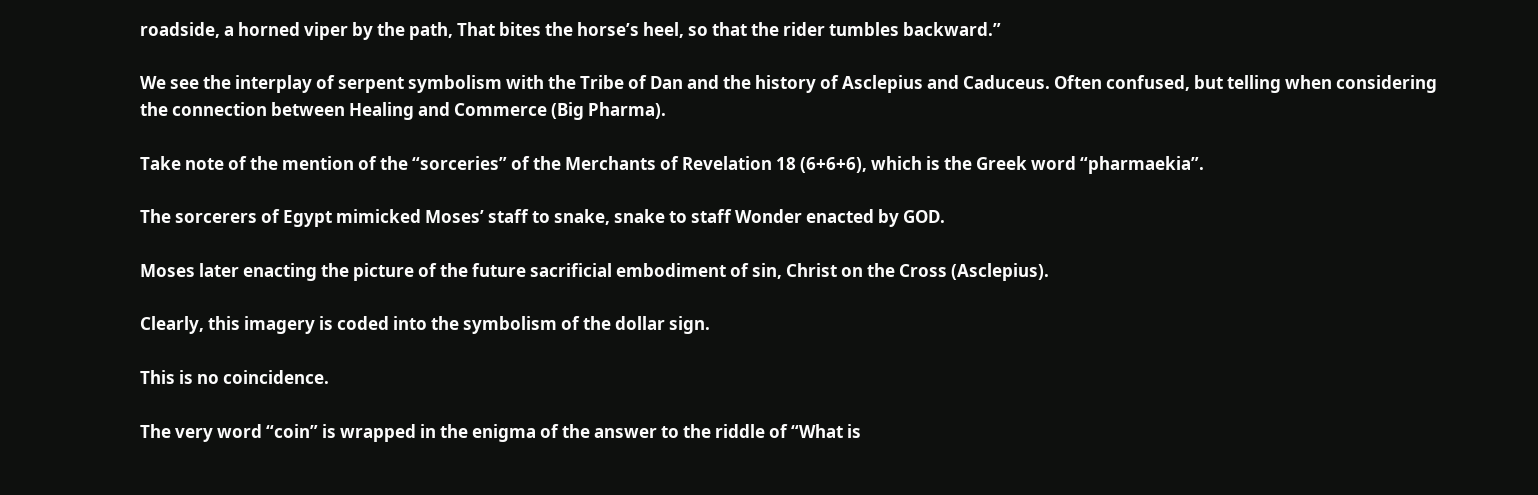roadside, a horned viper by the path, That bites the horse’s heel, so that the rider tumbles backward.”

We see the interplay of serpent symbolism with the Tribe of Dan and the history of Asclepius and Caduceus. Often confused, but telling when considering the connection between Healing and Commerce (Big Pharma).

Take note of the mention of the “sorceries” of the Merchants of Revelation 18 (6+6+6), which is the Greek word “pharmaekia”.

The sorcerers of Egypt mimicked Moses’ staff to snake, snake to staff Wonder enacted by GOD.

Moses later enacting the picture of the future sacrificial embodiment of sin, Christ on the Cross (Asclepius).

Clearly, this imagery is coded into the symbolism of the dollar sign.

This is no coincidence.

The very word “coin” is wrapped in the enigma of the answer to the riddle of “What is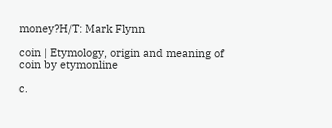money?H/T: Mark Flynn

coin | Etymology, origin and meaning of coin by etymonline

c.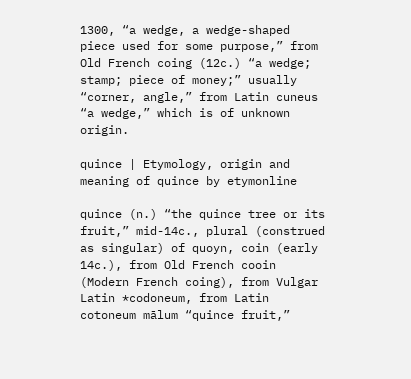1300, “a wedge, a wedge-shaped piece used for some purpose,” from Old French coing (12c.) “a wedge; stamp; piece of money;” usually “corner, angle,” from Latin cuneus “a wedge,” which is of unknown origin.

quince | Etymology, origin and meaning of quince by etymonline

quince (n.) “the quince tree or its fruit,” mid-14c., plural (construed as singular) of quoyn, coin (early 14c.), from Old French cooin (Modern French coing), from Vulgar Latin *codoneum, from Latin cotoneum mālum “quince fruit,”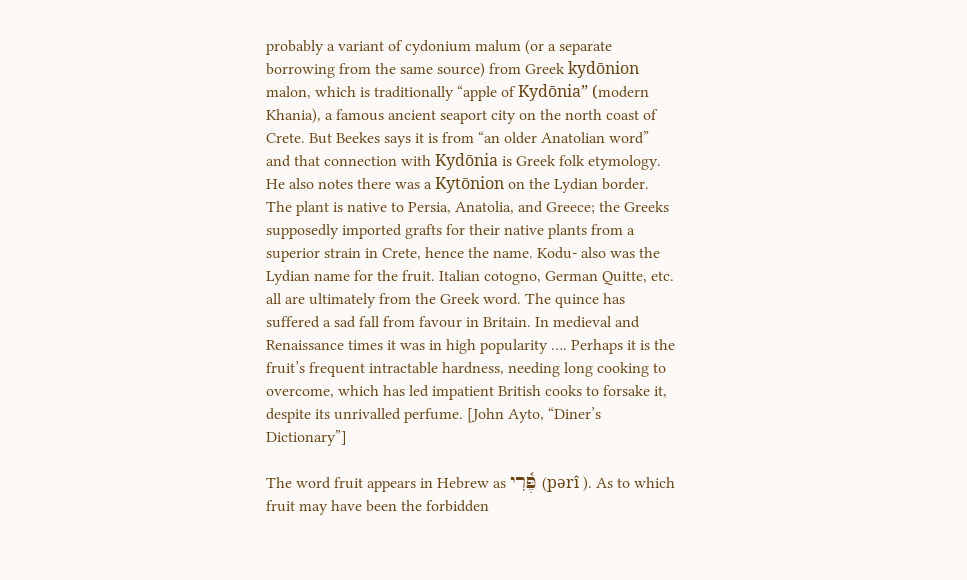probably a variant of cydonium malum (or a separate borrowing from the same source) from Greek kydōnion malon, which is traditionally “apple of Kydōnia” (modern Khania), a famous ancient seaport city on the north coast of Crete. But Beekes says it is from “an older Anatolian word” and that connection with Kydōnia is Greek folk etymology. He also notes there was a Kytōnion on the Lydian border. The plant is native to Persia, Anatolia, and Greece; the Greeks supposedly imported grafts for their native plants from a superior strain in Crete, hence the name. Kodu- also was the Lydian name for the fruit. Italian cotogno, German Quitte, etc. all are ultimately from the Greek word. The quince has suffered a sad fall from favour in Britain. In medieval and Renaissance times it was in high popularity …. Perhaps it is the fruit’s frequent intractable hardness, needing long cooking to overcome, which has led impatient British cooks to forsake it, despite its unrivalled perfume. [John Ayto, “Diner’s Dictionary”]

The word fruit appears in Hebrew as פֶּ֫רִי (pərî ). As to which fruit may have been the forbidden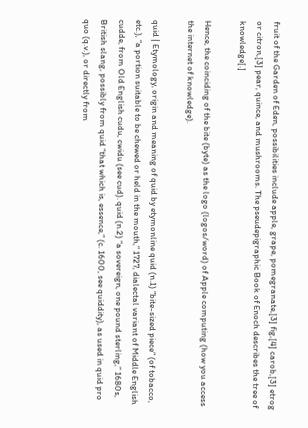fruit of the Garden of Eden, possibilities include apple, grape, pomegranate,[3] fig,[4] carob,[3] etrog or citron,[3] pear, quince, and mushrooms. The pseudepigraphic Book of Enoch describes the tree of knowledge[.]

Hence, the coinciding of the bite (byte) as the logo (logos/word) of Apple computing (how you access the internet of knowledge).

quid | Etymology, origin and meaning of quid by etymonline quid (n.1) “bite-sized piece” (of tobacco, etc.), “a portion suitable to be chewed or held in the mouth,” 1727, dialectal variant of Middle English cudde, from Old English cudu, cwidu (see cud). quid (n.2) “a sovereign, one pound sterling,” 1680s, British slang, possibly from quid “that which is, essence,” (c. 1600, see quiddity), as used in quid pro quo (q.v.), or directly from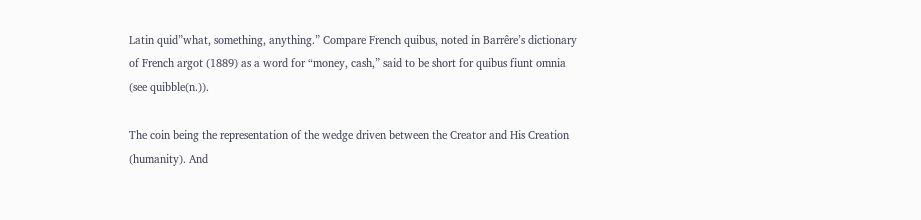Latin quid”what, something, anything.” Compare French quibus, noted in Barrêre’s dictionary of French argot (1889) as a word for “money, cash,” said to be short for quibus fiunt omnia (see quibble(n.)).

The coin being the representation of the wedge driven between the Creator and His Creation (humanity). And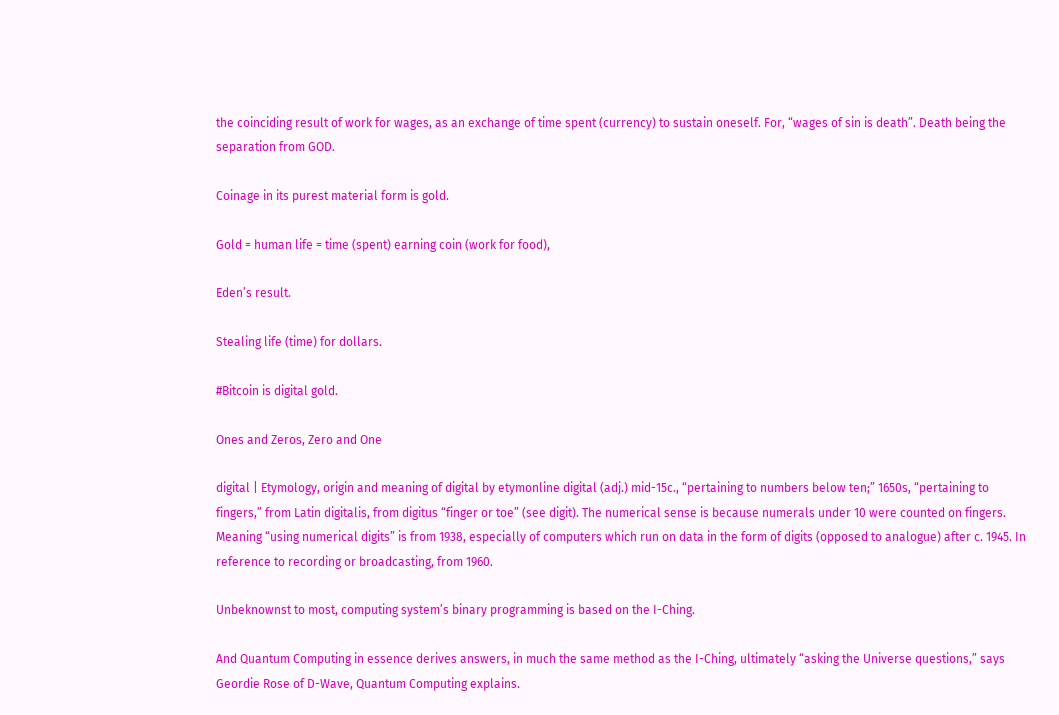the coinciding result of work for wages, as an exchange of time spent (currency) to sustain oneself. For, “wages of sin is death”. Death being the separation from GOD.

Coinage in its purest material form is gold.

Gold = human life = time (spent) earning coin (work for food),

Eden’s result.

Stealing life (time) for dollars.

#Bitcoin is digital gold.

Ones and Zeros, Zero and One

digital | Etymology, origin and meaning of digital by etymonline digital (adj.) mid-15c., “pertaining to numbers below ten;” 1650s, “pertaining to fingers,” from Latin digitalis, from digitus “finger or toe” (see digit). The numerical sense is because numerals under 10 were counted on fingers. Meaning “using numerical digits” is from 1938, especially of computers which run on data in the form of digits (opposed to analogue) after c. 1945. In reference to recording or broadcasting, from 1960.

Unbeknownst to most, computing system’s binary programming is based on the I-Ching.

And Quantum Computing in essence derives answers, in much the same method as the I-Ching, ultimately “asking the Universe questions,” says Geordie Rose of D-Wave, Quantum Computing explains.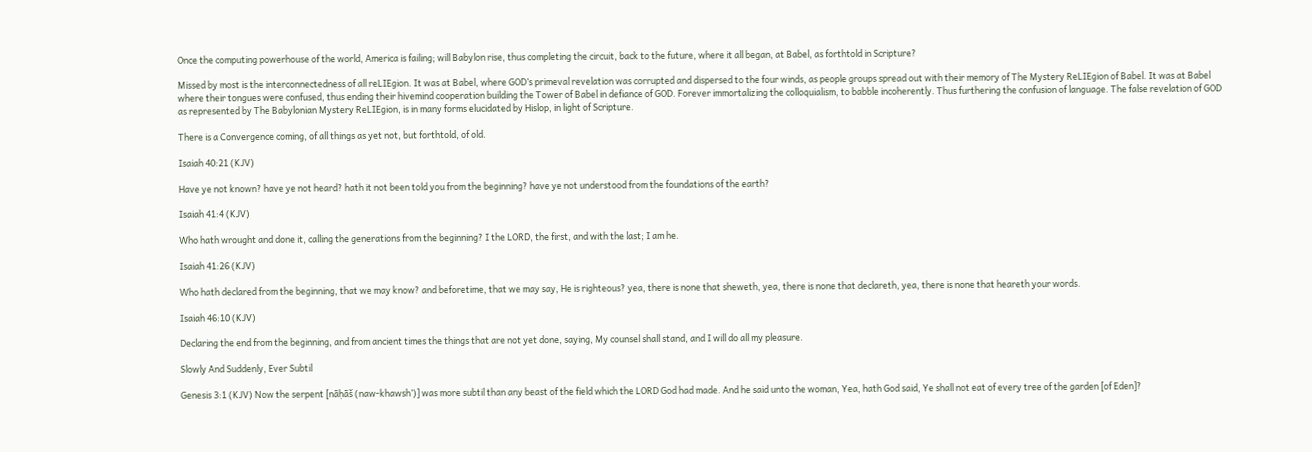Once the computing powerhouse of the world, America is failing; will Babylon rise, thus completing the circuit, back to the future, where it all began, at Babel, as forthtold in Scripture?

Missed by most is the interconnectedness of all reLIEgion. It was at Babel, where GOD’s primeval revelation was corrupted and dispersed to the four winds, as people groups spread out with their memory of The Mystery ReLIEgion of Babel. It was at Babel where their tongues were confused, thus ending their hivemind cooperation building the Tower of Babel in defiance of GOD. Forever immortalizing the colloquialism, to babble incoherently. Thus furthering the confusion of language. The false revelation of GOD as represented by The Babylonian Mystery ReLIEgion, is in many forms elucidated by Hislop, in light of Scripture.

There is a Convergence coming, of all things as yet not, but forthtold, of old.

Isaiah 40:21 (KJV)

Have ye not known? have ye not heard? hath it not been told you from the beginning? have ye not understood from the foundations of the earth?

Isaiah 41:4 (KJV)

Who hath wrought and done it, calling the generations from the beginning? I the LORD, the first, and with the last; I am he.

Isaiah 41:26 (KJV)

Who hath declared from the beginning, that we may know? and beforetime, that we may say, He is righteous? yea, there is none that sheweth, yea, there is none that declareth, yea, there is none that heareth your words.

Isaiah 46:10 (KJV)

Declaring the end from the beginning, and from ancient times the things that are not yet done, saying, My counsel shall stand, and I will do all my pleasure.

Slowly And Suddenly, Ever Subtil

Genesis 3:1 (KJV) Now the serpent [nāḥāš (naw-khawsh’)] was more subtil than any beast of the field which the LORD God had made. And he said unto the woman, Yea, hath God said, Ye shall not eat of every tree of the garden [of Eden]?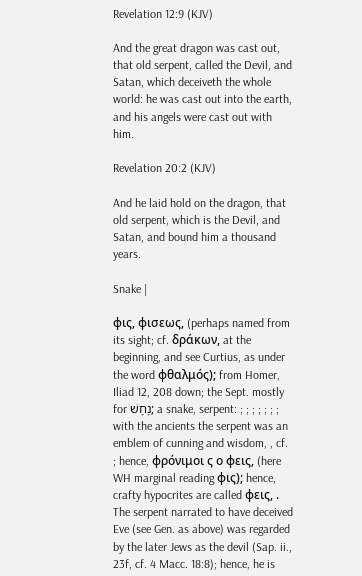Revelation 12:9 (KJV)

And the great dragon was cast out, that old serpent, called the Devil, and Satan, which deceiveth the whole world: he was cast out into the earth, and his angels were cast out with him.

Revelation 20:2 (KJV)

And he laid hold on the dragon, that old serpent, which is the Devil, and Satan, and bound him a thousand years.

Snake |

φις, φισεως, (perhaps named from its sight; cf. δράκων, at the beginning, and see Curtius, as under the word φθαλμός); from Homer, Iliad 12, 208 down; the Sept. mostly for נָחָשׁ; a snake, serpent: ; ; ; ; ; ; ; with the ancients the serpent was an emblem of cunning and wisdom, , cf. ; hence, φρόνιμοι ς ο φεις, (here WH marginal reading φις); hence, crafty hypocrites are called φεις, . The serpent narrated to have deceived Eve (see Gen. as above) was regarded by the later Jews as the devil (Sap. ii., 23f, cf. 4 Macc. 18:8); hence, he is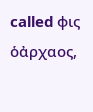called φις ὁἀρχαος,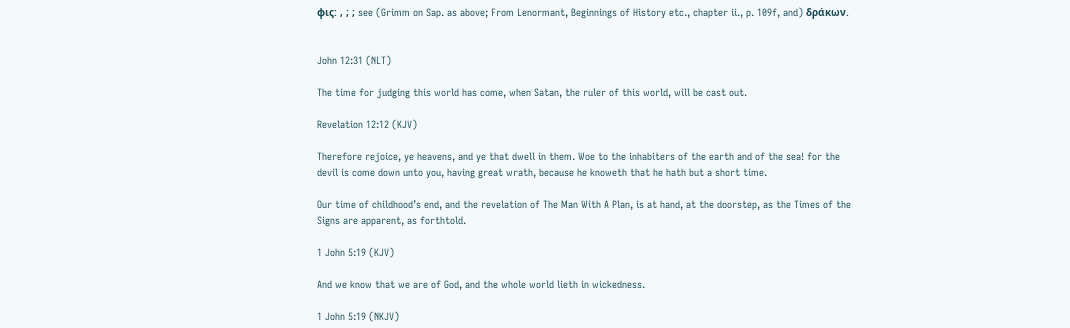φις: , ; ; see (Grimm on Sap. as above; From Lenormant, Beginnings of History etc., chapter ii., p. 109f, and) δράκων.


John 12:31 (NLT)

The time for judging this world has come, when Satan, the ruler of this world, will be cast out.

Revelation 12:12 (KJV)

Therefore rejoice, ye heavens, and ye that dwell in them. Woe to the inhabiters of the earth and of the sea! for the devil is come down unto you, having great wrath, because he knoweth that he hath but a short time.

Our time of childhood’s end, and the revelation of The Man With A Plan, is at hand, at the doorstep, as the Times of the Signs are apparent, as forthtold.

1 John 5:19 (KJV)

And we know that we are of God, and the whole world lieth in wickedness.

1 John 5:19 (NKJV)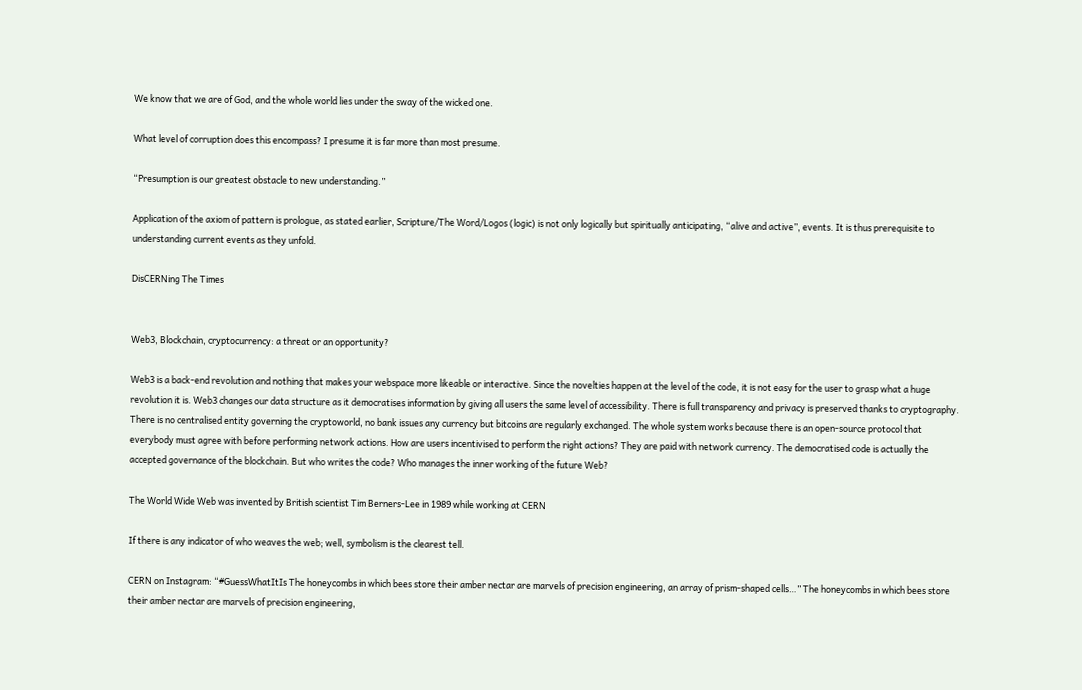We know that we are of God, and the whole world lies under the sway of the wicked one.

What level of corruption does this encompass? I presume it is far more than most presume.

“Presumption is our greatest obstacle to new understanding.”

Application of the axiom of pattern is prologue, as stated earlier, Scripture/The Word/Logos (logic) is not only logically but spiritually anticipating, “alive and active”, events. It is thus prerequisite to understanding current events as they unfold.

DisCERNing The Times


Web3, Blockchain, cryptocurrency: a threat or an opportunity?

Web3 is a back-end revolution and nothing that makes your webspace more likeable or interactive. Since the novelties happen at the level of the code, it is not easy for the user to grasp what a huge revolution it is. Web3 changes our data structure as it democratises information by giving all users the same level of accessibility. There is full transparency and privacy is preserved thanks to cryptography. There is no centralised entity governing the cryptoworld, no bank issues any currency but bitcoins are regularly exchanged. The whole system works because there is an open-source protocol that everybody must agree with before performing network actions. How are users incentivised to perform the right actions? They are paid with network currency. The democratised code is actually the accepted governance of the blockchain. But who writes the code? Who manages the inner working of the future Web?

The World Wide Web was invented by British scientist Tim Berners-Lee in 1989 while working at CERN

If there is any indicator of who weaves the web; well, symbolism is the clearest tell.

CERN on Instagram: “#GuessWhatItIs The honeycombs in which bees store their amber nectar are marvels of precision engineering, an array of prism-shaped cells…” The honeycombs in which bees store their amber nectar are marvels of precision engineering,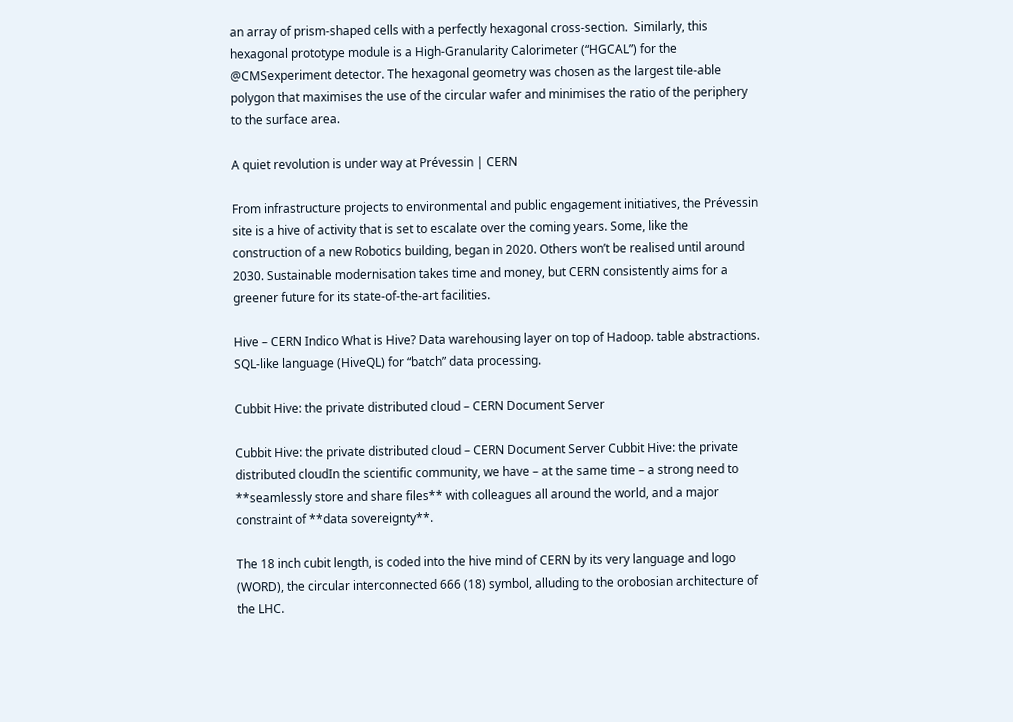an array of prism-shaped cells with a perfectly hexagonal cross-section.  Similarly, this hexagonal prototype module is a High-Granularity Calorimeter (“HGCAL”) for the @CMSexperiment detector. The hexagonal geometry was chosen as the largest tile-able polygon that maximises the use of the circular wafer and minimises the ratio of the periphery to the surface area.

A quiet revolution is under way at Prévessin | CERN

From infrastructure projects to environmental and public engagement initiatives, the Prévessin site is a hive of activity that is set to escalate over the coming years. Some, like the construction of a new Robotics building, began in 2020. Others won’t be realised until around 2030. Sustainable modernisation takes time and money, but CERN consistently aims for a greener future for its state-of-the-art facilities.

Hive – CERN Indico What is Hive? Data warehousing layer on top of Hadoop. table abstractions. SQL-like language (HiveQL) for “batch” data processing.

Cubbit Hive: the private distributed cloud – CERN Document Server

Cubbit Hive: the private distributed cloud – CERN Document Server Cubbit Hive: the private distributed cloudIn the scientific community, we have – at the same time – a strong need to **seamlessly store and share files** with colleagues all around the world, and a major constraint of **data sovereignty**.

The 18 inch cubit length, is coded into the hive mind of CERN by its very language and logo (WORD), the circular interconnected 666 (18) symbol, alluding to the orobosian architecture of the LHC.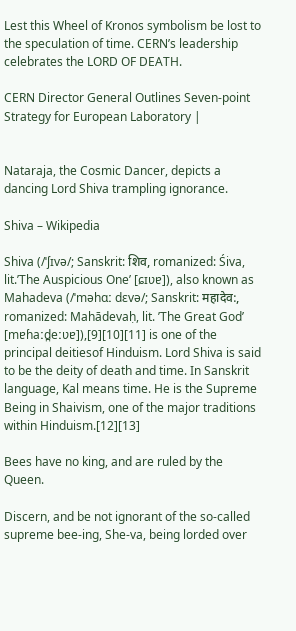Lest this Wheel of Kronos symbolism be lost to the speculation of time. CERN’s leadership celebrates the LORD OF DEATH.

CERN Director General Outlines Seven-point Strategy for European Laboratory |


Nataraja, the Cosmic Dancer, depicts a dancing Lord Shiva trampling ignorance.

Shiva – Wikipedia

Shiva (/ˈʃɪvə/; Sanskrit: शिव, romanized: Śiva, lit.’The Auspicious One’ [ɕɪʋɐ]), also known as Mahadeva (/ˈməhɑː dɛvə/; Sanskrit: महादेव:, romanized: Mahādevaḥ, lit. ’The Great God’ [mɐɦaːd̪eːʋɐ]),[9][10][11] is one of the principal deitiesof Hinduism. Lord Shiva is said to be the deity of death and time. In Sanskrit language, Kal means time. He is the Supreme Being in Shaivism, one of the major traditions within Hinduism.[12][13]

Bees have no king, and are ruled by the Queen.

Discern, and be not ignorant of the so-called supreme bee-ing, She-va, being lorded over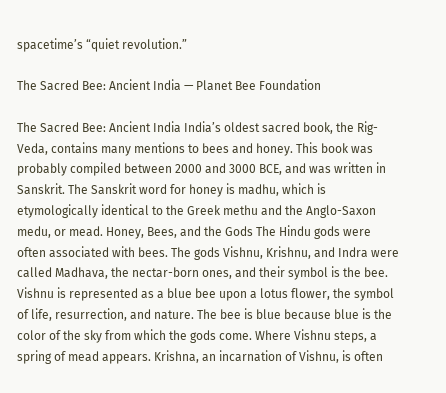spacetime’s “quiet revolution.”

The Sacred Bee: Ancient India — Planet Bee Foundation

The Sacred Bee: Ancient India India’s oldest sacred book, the Rig-Veda, contains many mentions to bees and honey. This book was probably compiled between 2000 and 3000 BCE, and was written in Sanskrit. The Sanskrit word for honey is madhu, which is etymologically identical to the Greek methu and the Anglo-Saxon medu, or mead. Honey, Bees, and the Gods The Hindu gods were often associated with bees. The gods Vishnu, Krishnu, and Indra were called Madhava, the nectar-born ones, and their symbol is the bee. Vishnu is represented as a blue bee upon a lotus flower, the symbol of life, resurrection, and nature. The bee is blue because blue is the color of the sky from which the gods come. Where Vishnu steps, a spring of mead appears. Krishna, an incarnation of Vishnu, is often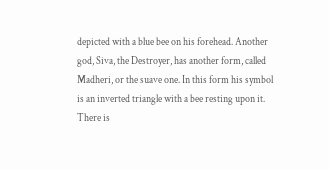depicted with a blue bee on his forehead. Another god, Siva, the Destroyer, has another form, called Madheri, or the suave one. In this form his symbol is an inverted triangle with a bee resting upon it. There is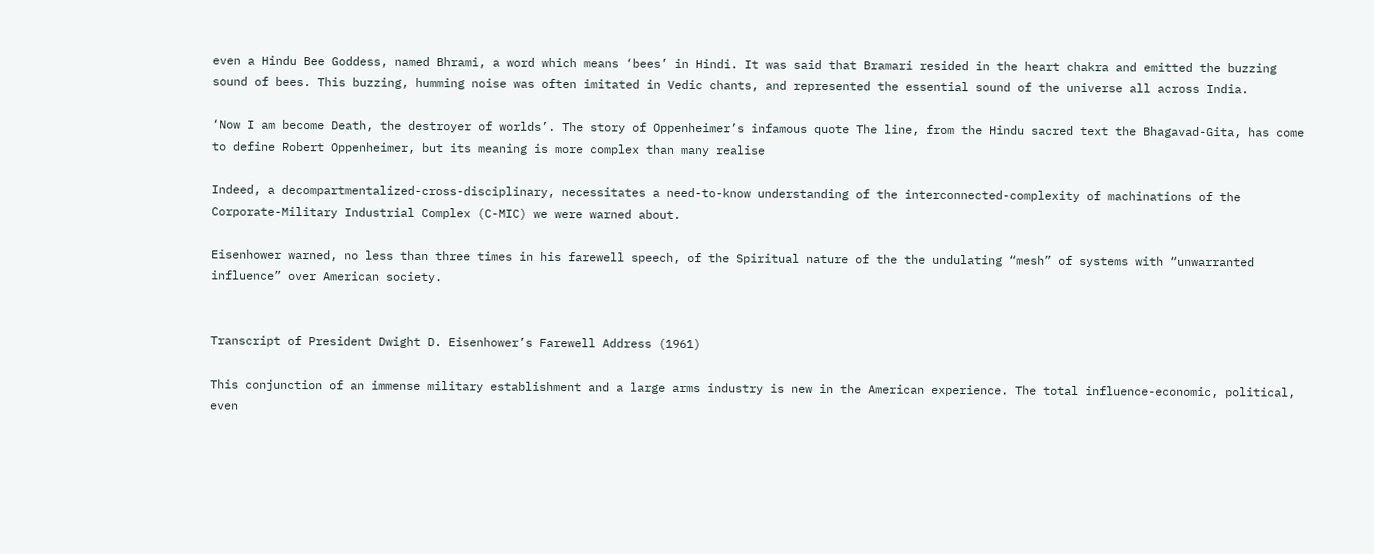even a Hindu Bee Goddess, named Bhrami, a word which means ‘bees’ in Hindi. It was said that Bramari resided in the heart chakra and emitted the buzzing sound of bees. This buzzing, humming noise was often imitated in Vedic chants, and represented the essential sound of the universe all across India.

‘Now I am become Death, the destroyer of worlds’. The story of Oppenheimer’s infamous quote The line, from the Hindu sacred text the Bhagavad-Gita, has come to define Robert Oppenheimer, but its meaning is more complex than many realise

Indeed, a decompartmentalized-cross-disciplinary, necessitates a need-to-know understanding of the interconnected-complexity of machinations of the Corporate-Military Industrial Complex (C-MIC) we were warned about.

Eisenhower warned, no less than three times in his farewell speech, of the Spiritual nature of the the undulating “mesh” of systems with “unwarranted influence” over American society.


Transcript of President Dwight D. Eisenhower’s Farewell Address (1961)

This conjunction of an immense military establishment and a large arms industry is new in the American experience. The total influence-economic, political, even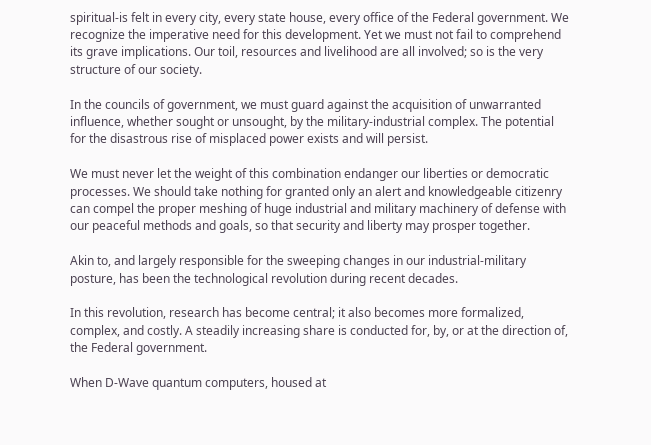spiritual-is felt in every city, every state house, every office of the Federal government. We recognize the imperative need for this development. Yet we must not fail to comprehend its grave implications. Our toil, resources and livelihood are all involved; so is the very structure of our society.

In the councils of government, we must guard against the acquisition of unwarranted influence, whether sought or unsought, by the military-industrial complex. The potential for the disastrous rise of misplaced power exists and will persist.

We must never let the weight of this combination endanger our liberties or democratic processes. We should take nothing for granted only an alert and knowledgeable citizenry can compel the proper meshing of huge industrial and military machinery of defense with our peaceful methods and goals, so that security and liberty may prosper together.

Akin to, and largely responsible for the sweeping changes in our industrial-military posture, has been the technological revolution during recent decades.

In this revolution, research has become central; it also becomes more formalized, complex, and costly. A steadily increasing share is conducted for, by, or at the direction of, the Federal government.

When D-Wave quantum computers, housed at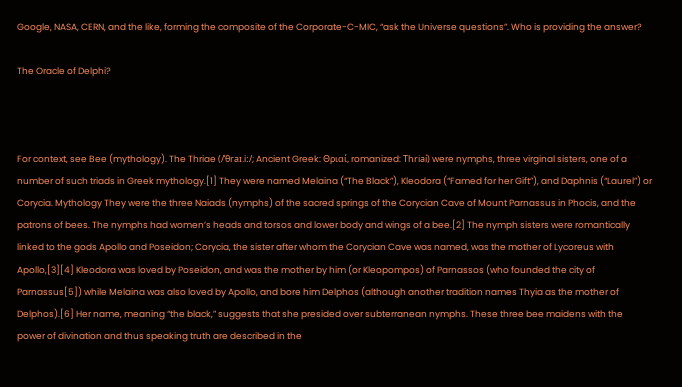Google, NASA, CERN, and the like, forming the composite of the Corporate-C-MIC, “ask the Universe questions”. Who is providing the answer?

The Oracle of Delphi?



For context, see Bee (mythology). The Thriae (/ˈθraɪ.iː/; Ancient Greek: Θριαί, romanized: Thriaí) were nymphs, three virginal sisters, one of a number of such triads in Greek mythology.[1] They were named Melaina (“The Black”), Kleodora (“Famed for her Gift”), and Daphnis (“Laurel”) or Corycia. Mythology They were the three Naiads (nymphs) of the sacred springs of the Corycian Cave of Mount Parnassus in Phocis, and the patrons of bees. The nymphs had women’s heads and torsos and lower body and wings of a bee.[2] The nymph sisters were romantically linked to the gods Apollo and Poseidon; Corycia, the sister after whom the Corycian Cave was named, was the mother of Lycoreus with Apollo,[3][4] Kleodora was loved by Poseidon, and was the mother by him (or Kleopompos) of Parnassos (who founded the city of Parnassus[5]) while Melaina was also loved by Apollo, and bore him Delphos (although another tradition names Thyia as the mother of Delphos).[6] Her name, meaning “the black,” suggests that she presided over subterranean nymphs. These three bee maidens with the power of divination and thus speaking truth are described in the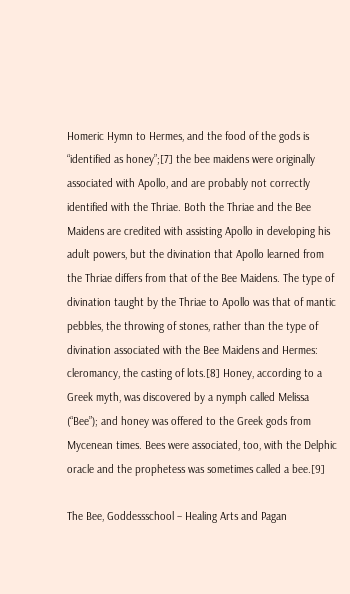Homeric Hymn to Hermes, and the food of the gods is “identified as honey”;[7] the bee maidens were originally associated with Apollo, and are probably not correctly identified with the Thriae. Both the Thriae and the Bee Maidens are credited with assisting Apollo in developing his adult powers, but the divination that Apollo learned from the Thriae differs from that of the Bee Maidens. The type of divination taught by the Thriae to Apollo was that of mantic pebbles, the throwing of stones, rather than the type of divination associated with the Bee Maidens and Hermes: cleromancy, the casting of lots.[8] Honey, according to a Greek myth, was discovered by a nymph called Melissa (“Bee”); and honey was offered to the Greek gods from Mycenean times. Bees were associated, too, with the Delphic oracle and the prophetess was sometimes called a bee.[9]

The Bee, Goddessschool – Healing Arts and Pagan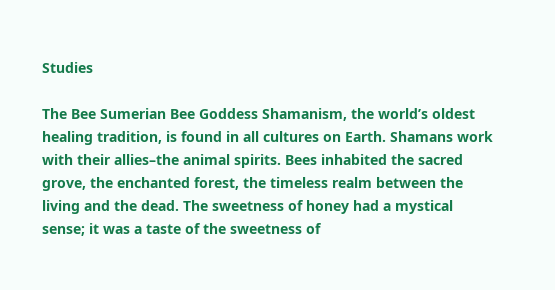Studies

The Bee Sumerian Bee Goddess Shamanism, the world’s oldest healing tradition, is found in all cultures on Earth. Shamans work with their allies–the animal spirits. Bees inhabited the sacred grove, the enchanted forest, the timeless realm between the living and the dead. The sweetness of honey had a mystical sense; it was a taste of the sweetness of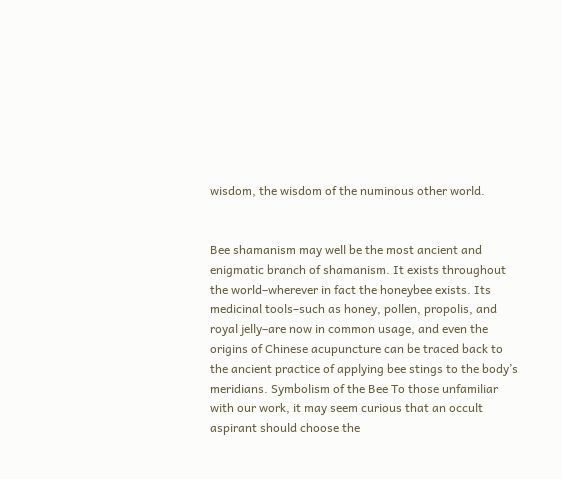wisdom, the wisdom of the numinous other world.


Bee shamanism may well be the most ancient and enigmatic branch of shamanism. It exists throughout the world–wherever in fact the honeybee exists. Its medicinal tools–such as honey, pollen, propolis, and royal jelly–are now in common usage, and even the origins of Chinese acupuncture can be traced back to the ancient practice of applying bee stings to the body’s meridians. Symbolism of the Bee To those unfamiliar with our work, it may seem curious that an occult aspirant should choose the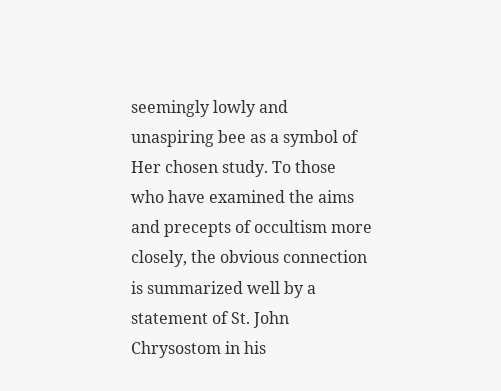seemingly lowly and unaspiring bee as a symbol of Her chosen study. To those who have examined the aims and precepts of occultism more closely, the obvious connection is summarized well by a statement of St. John Chrysostom in his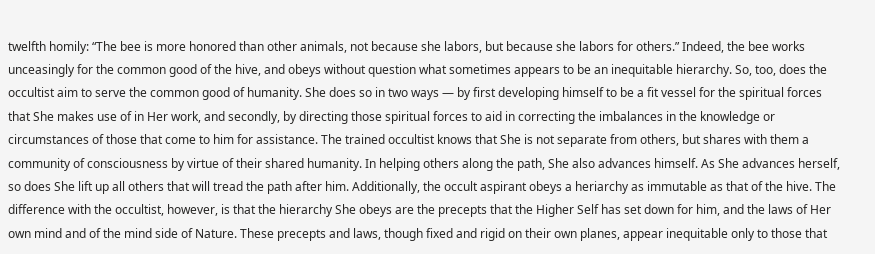twelfth homily: “The bee is more honored than other animals, not because she labors, but because she labors for others.” Indeed, the bee works unceasingly for the common good of the hive, and obeys without question what sometimes appears to be an inequitable hierarchy. So, too, does the occultist aim to serve the common good of humanity. She does so in two ways — by first developing himself to be a fit vessel for the spiritual forces that She makes use of in Her work, and secondly, by directing those spiritual forces to aid in correcting the imbalances in the knowledge or circumstances of those that come to him for assistance. The trained occultist knows that She is not separate from others, but shares with them a community of consciousness by virtue of their shared humanity. In helping others along the path, She also advances himself. As She advances herself, so does She lift up all others that will tread the path after him. Additionally, the occult aspirant obeys a heriarchy as immutable as that of the hive. The difference with the occultist, however, is that the hierarchy She obeys are the precepts that the Higher Self has set down for him, and the laws of Her own mind and of the mind side of Nature. These precepts and laws, though fixed and rigid on their own planes, appear inequitable only to those that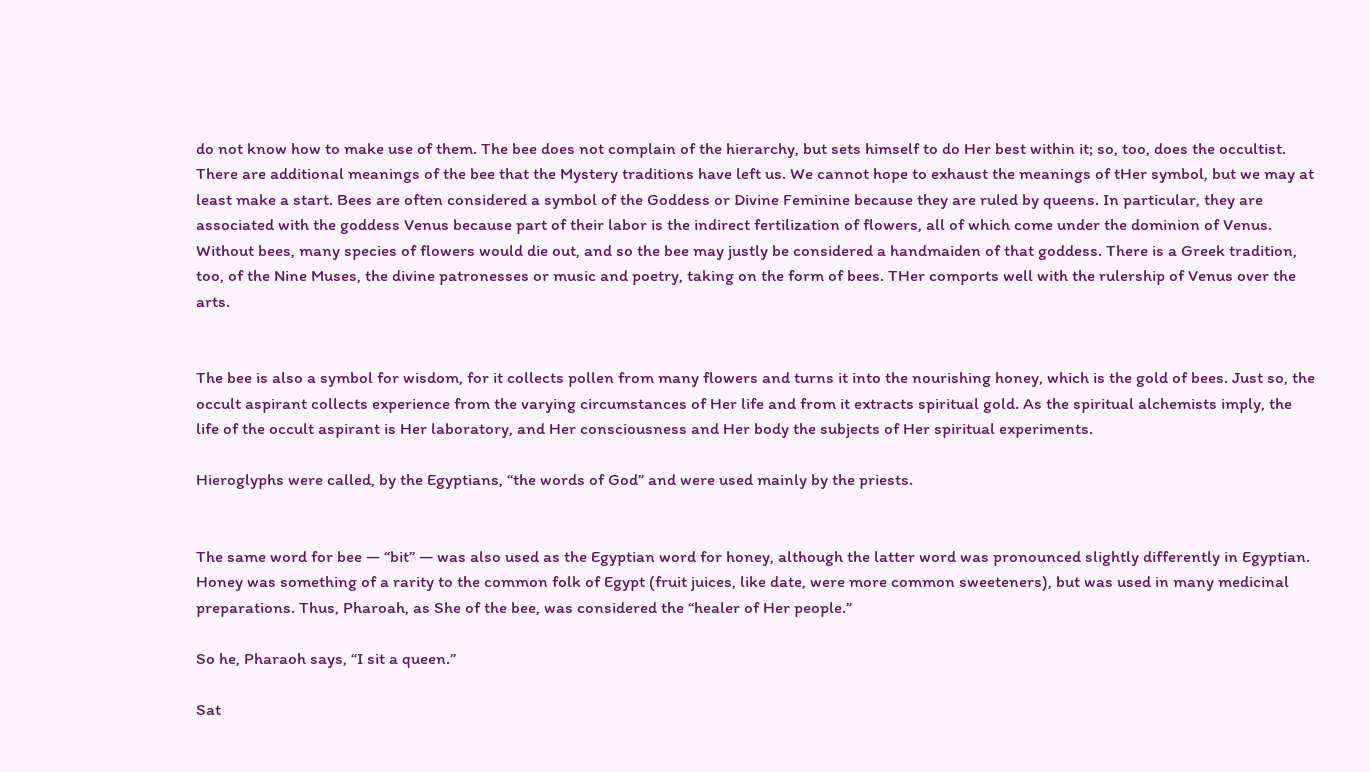do not know how to make use of them. The bee does not complain of the hierarchy, but sets himself to do Her best within it; so, too, does the occultist. There are additional meanings of the bee that the Mystery traditions have left us. We cannot hope to exhaust the meanings of tHer symbol, but we may at least make a start. Bees are often considered a symbol of the Goddess or Divine Feminine because they are ruled by queens. In particular, they are associated with the goddess Venus because part of their labor is the indirect fertilization of flowers, all of which come under the dominion of Venus. Without bees, many species of flowers would die out, and so the bee may justly be considered a handmaiden of that goddess. There is a Greek tradition, too, of the Nine Muses, the divine patronesses or music and poetry, taking on the form of bees. THer comports well with the rulership of Venus over the arts.


The bee is also a symbol for wisdom, for it collects pollen from many flowers and turns it into the nourishing honey, which is the gold of bees. Just so, the occult aspirant collects experience from the varying circumstances of Her life and from it extracts spiritual gold. As the spiritual alchemists imply, the life of the occult aspirant is Her laboratory, and Her consciousness and Her body the subjects of Her spiritual experiments.

Hieroglyphs were called, by the Egyptians, “the words of God” and were used mainly by the priests.


The same word for bee — “bit” — was also used as the Egyptian word for honey, although the latter word was pronounced slightly differently in Egyptian. Honey was something of a rarity to the common folk of Egypt (fruit juices, like date, were more common sweeteners), but was used in many medicinal preparations. Thus, Pharoah, as She of the bee, was considered the “healer of Her people.”

So he, Pharaoh says, “I sit a queen.”

Sat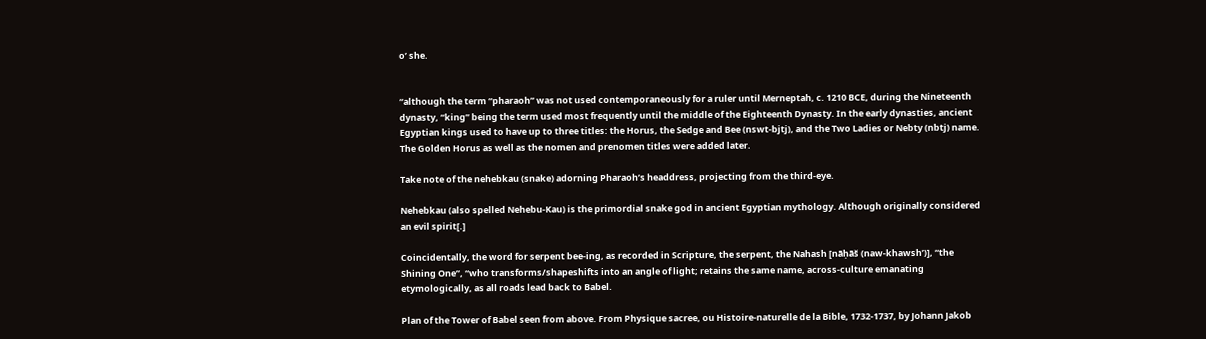o’ she.


“although the term “pharaoh” was not used contemporaneously for a ruler until Merneptah, c. 1210 BCE, during the Nineteenth dynasty, “king” being the term used most frequently until the middle of the Eighteenth Dynasty. In the early dynasties, ancient Egyptian kings used to have up to three titles: the Horus, the Sedge and Bee (nswt-bjtj), and the Two Ladies or Nebty (nbtj) name. The Golden Horus as well as the nomen and prenomen titles were added later.

Take note of the nehebkau (snake) adorning Pharaoh’s headdress, projecting from the third-eye.

Nehebkau (also spelled Nehebu-Kau) is the primordial snake god in ancient Egyptian mythology. Although originally considered an evil spirit[.]

Coincidentally, the word for serpent bee-ing, as recorded in Scripture, the serpent, the Nahash [nāḥāš (naw-khawsh’)], “the Shining One”, “who transforms/shapeshifts into an angle of light; retains the same name, across-culture emanating etymologically, as all roads lead back to Babel.

Plan of the Tower of Babel seen from above. From Physique sacree, ou Histoire-naturelle de la Bible, 1732-1737, by Johann Jakob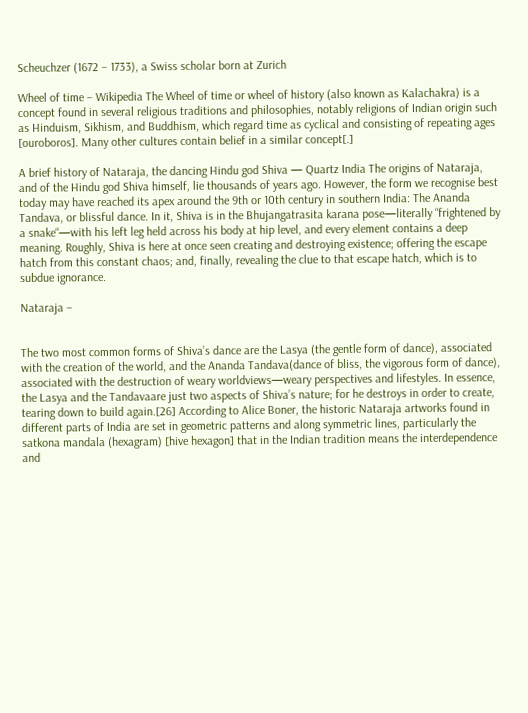Scheuchzer (1672 – 1733), a Swiss scholar born at Zurich

Wheel of time – Wikipedia The Wheel of time or wheel of history (also known as Kalachakra) is a concept found in several religious traditions and philosophies, notably religions of Indian origin such as Hinduism, Sikhism, and Buddhism, which regard time as cyclical and consisting of repeating ages [ouroboros]. Many other cultures contain belief in a similar concept[.]

A brief history of Nataraja, the dancing Hindu god Shiva — Quartz India The origins of Nataraja, and of the Hindu god Shiva himself, lie thousands of years ago. However, the form we recognise best today may have reached its apex around the 9th or 10th century in southern India: The Ananda Tandava, or blissful dance. In it, Shiva is in the Bhujangatrasita karana pose—literally “frightened by a snake“—with his left leg held across his body at hip level, and every element contains a deep meaning. Roughly, Shiva is here at once seen creating and destroying existence; offering the escape hatch from this constant chaos; and, finally, revealing the clue to that escape hatch, which is to subdue ignorance.

Nataraja –


The two most common forms of Shiva’s dance are the Lasya (the gentle form of dance), associated with the creation of the world, and the Ananda Tandava(dance of bliss, the vigorous form of dance), associated with the destruction of weary worldviews—weary perspectives and lifestyles. In essence, the Lasya and the Tandavaare just two aspects of Shiva’s nature; for he destroys in order to create, tearing down to build again.[26] According to Alice Boner, the historic Nataraja artworks found in different parts of India are set in geometric patterns and along symmetric lines, particularly the satkona mandala (hexagram) [hive hexagon] that in the Indian tradition means the interdependence and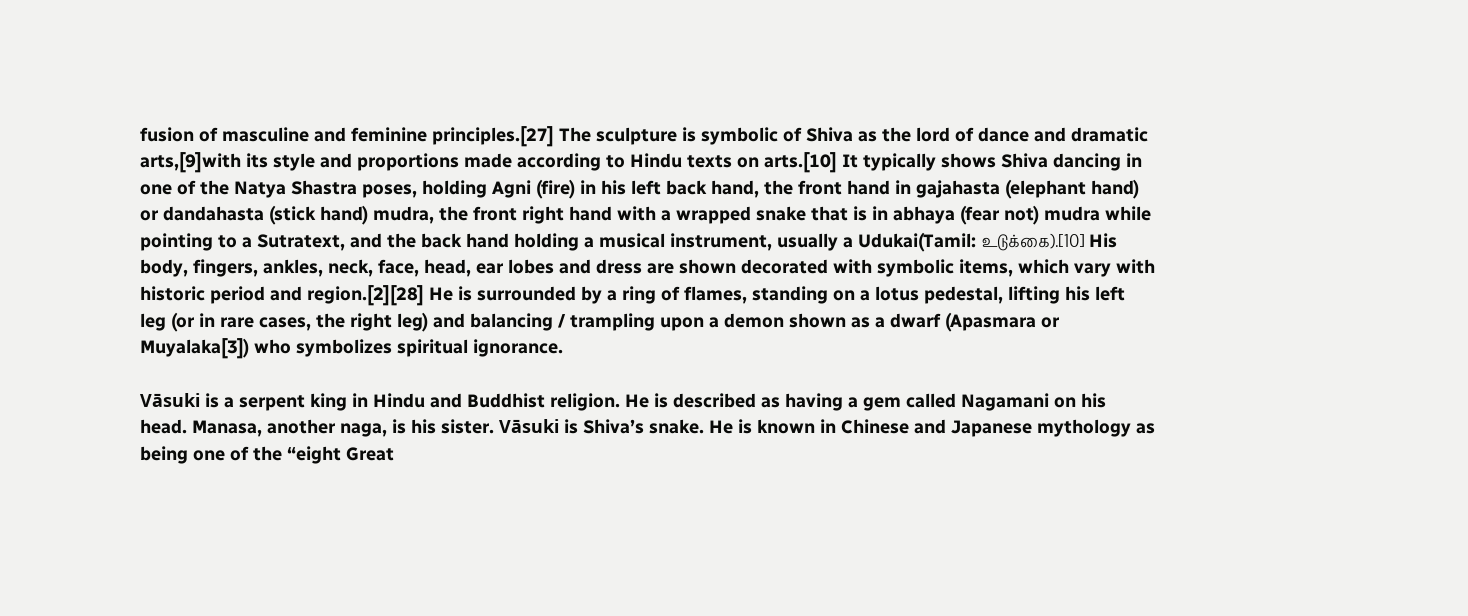fusion of masculine and feminine principles.[27] The sculpture is symbolic of Shiva as the lord of dance and dramatic arts,[9]with its style and proportions made according to Hindu texts on arts.[10] It typically shows Shiva dancing in one of the Natya Shastra poses, holding Agni (fire) in his left back hand, the front hand in gajahasta (elephant hand) or dandahasta (stick hand) mudra, the front right hand with a wrapped snake that is in abhaya (fear not) mudra while pointing to a Sutratext, and the back hand holding a musical instrument, usually a Udukai(Tamil: உடுக்கை).[10] His body, fingers, ankles, neck, face, head, ear lobes and dress are shown decorated with symbolic items, which vary with historic period and region.[2][28] He is surrounded by a ring of flames, standing on a lotus pedestal, lifting his left leg (or in rare cases, the right leg) and balancing / trampling upon a demon shown as a dwarf (Apasmara or Muyalaka[3]) who symbolizes spiritual ignorance.

Vāsuki is a serpent king in Hindu and Buddhist religion. He is described as having a gem called Nagamani on his head. Manasa, another naga, is his sister. Vāsuki is Shiva’s snake. He is known in Chinese and Japanese mythology as being one of the “eight Great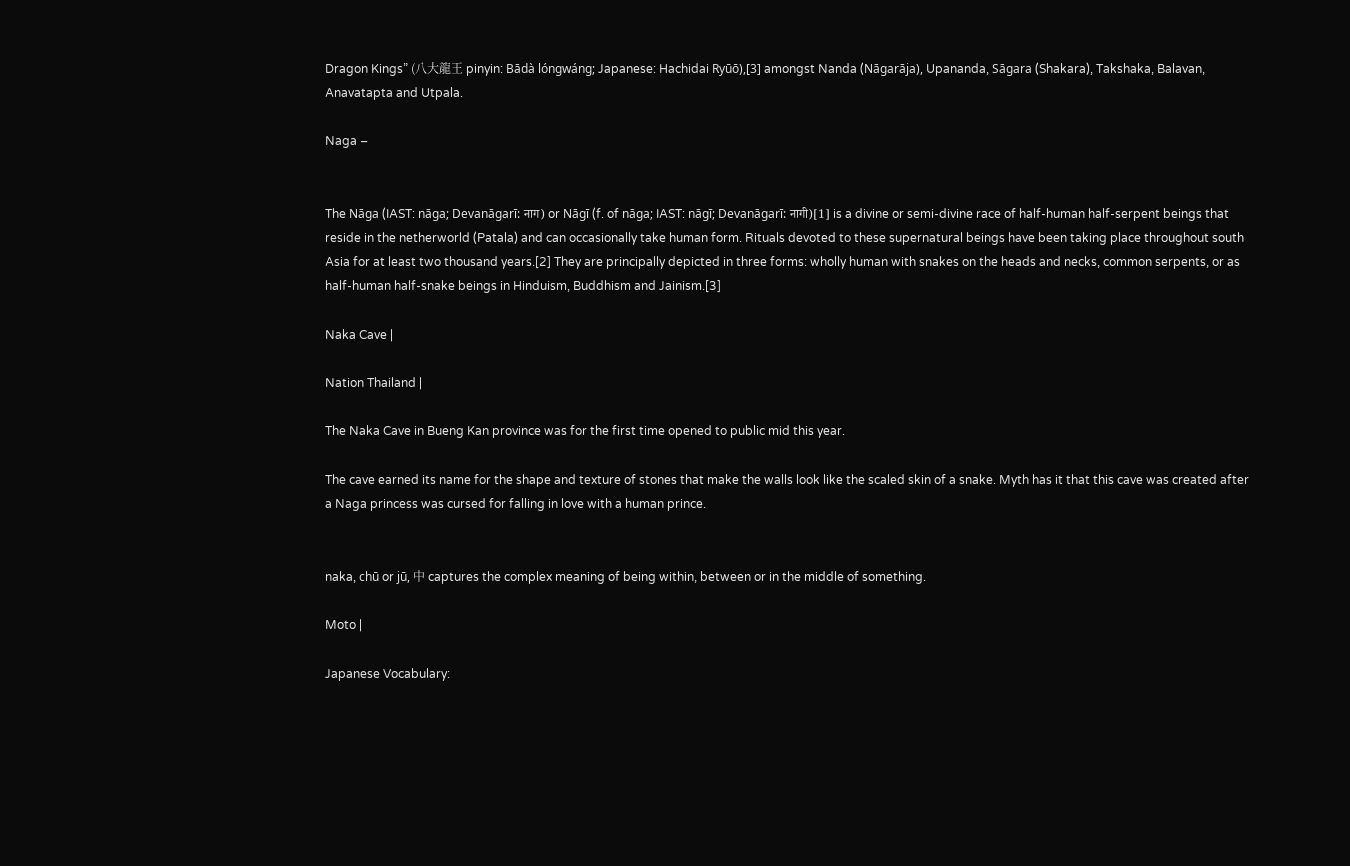Dragon Kings” (八大龍王 pinyin: Bādà lóngwáng; Japanese: Hachidai Ryūō),[3] amongst Nanda (Nāgarāja), Upananda, Sāgara (Shakara), Takshaka, Balavan, Anavatapta and Utpala.

Naga –


The Nāga (IAST: nāga; Devanāgarī: नाग) or Nāgī (f. of nāga; IAST: nāgī; Devanāgarī: नागी)[1] is a divine or semi-divine race of half-human half-serpent beings that reside in the netherworld (Patala) and can occasionally take human form. Rituals devoted to these supernatural beings have been taking place throughout south Asia for at least two thousand years.[2] They are principally depicted in three forms: wholly human with snakes on the heads and necks, common serpents, or as half-human half-snake beings in Hinduism, Buddhism and Jainism.[3]

Naka Cave |

Nation Thailand |

The Naka Cave in Bueng Kan province was for the first time opened to public mid this year.

The cave earned its name for the shape and texture of stones that make the walls look like the scaled skin of a snake. Myth has it that this cave was created after a Naga princess was cursed for falling in love with a human prince.


naka, chū or jū, 中 captures the complex meaning of being within, between or in the middle of something.

Moto |

Japanese Vocabulary: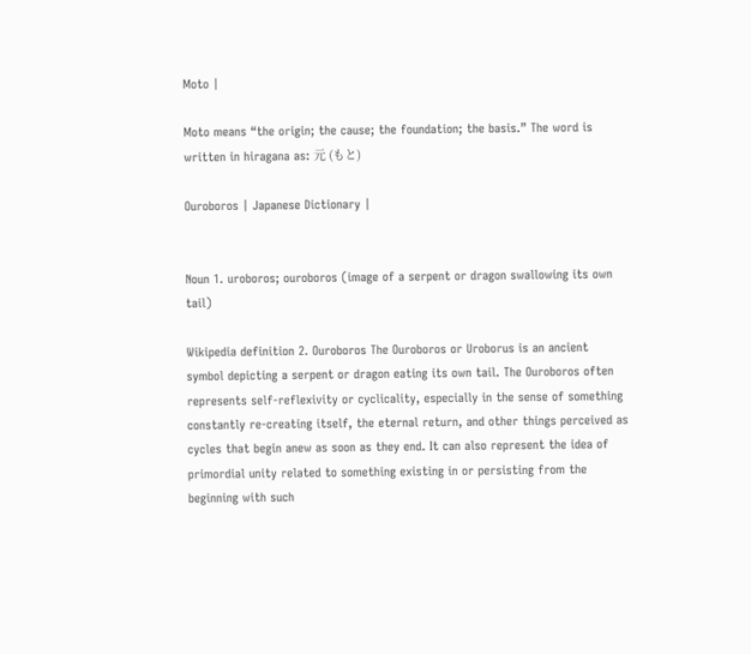Moto |

Moto means “the origin; the cause; the foundation; the basis.” The word is written in hiragana as: 元 (もと)

Ouroboros | Japanese Dictionary |


Noun 1. uroboros; ouroboros (image of a serpent or dragon swallowing its own tail)

Wikipedia definition 2. Ouroboros The Ouroboros or Uroborus is an ancient symbol depicting a serpent or dragon eating its own tail. The Ouroboros often represents self-reflexivity or cyclicality, especially in the sense of something constantly re-creating itself, the eternal return, and other things perceived as cycles that begin anew as soon as they end. It can also represent the idea of primordial unity related to something existing in or persisting from the beginning with such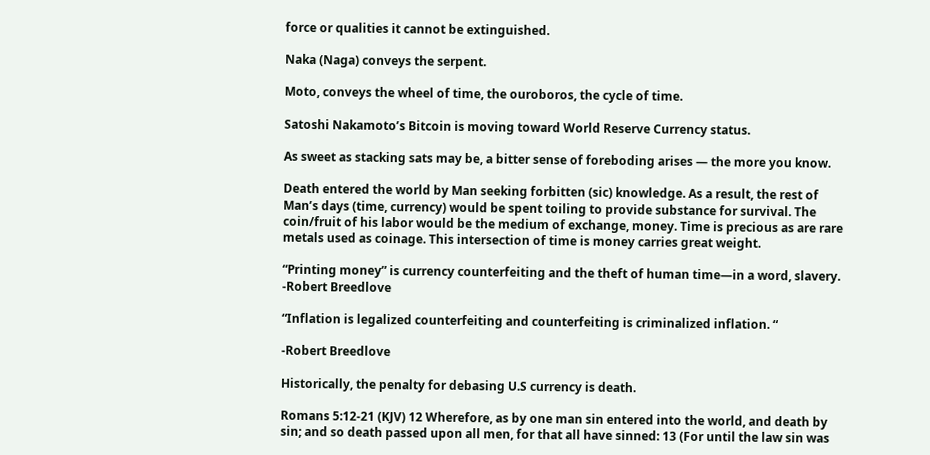force or qualities it cannot be extinguished.

Naka (Naga) conveys the serpent.

Moto, conveys the wheel of time, the ouroboros, the cycle of time.

Satoshi Nakamoto’s Bitcoin is moving toward World Reserve Currency status.

As sweet as stacking sats may be, a bitter sense of foreboding arises — the more you know.

Death entered the world by Man seeking forbitten (sic) knowledge. As a result, the rest of Man’s days (time, currency) would be spent toiling to provide substance for survival. The coin/fruit of his labor would be the medium of exchange, money. Time is precious as are rare metals used as coinage. This intersection of time is money carries great weight.

“Printing money” is currency counterfeiting and the theft of human time—in a word, slavery. -Robert Breedlove

“Inflation is legalized counterfeiting and counterfeiting is criminalized inflation. “

-Robert Breedlove

Historically, the penalty for debasing U.S currency is death.

Romans 5:12-21 (KJV) 12 Wherefore, as by one man sin entered into the world, and death by sin; and so death passed upon all men, for that all have sinned: 13 (For until the law sin was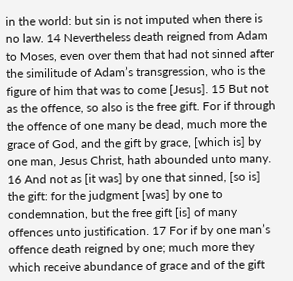in the world: but sin is not imputed when there is no law. 14 Nevertheless death reigned from Adam to Moses, even over them that had not sinned after the similitude of Adam’s transgression, who is the figure of him that was to come [Jesus]. 15 But not as the offence, so also is the free gift. For if through the offence of one many be dead, much more the grace of God, and the gift by grace, [which is] by one man, Jesus Christ, hath abounded unto many. 16 And not as [it was] by one that sinned, [so is] the gift: for the judgment [was] by one to condemnation, but the free gift [is] of many offences unto justification. 17 For if by one man’s offence death reigned by one; much more they which receive abundance of grace and of the gift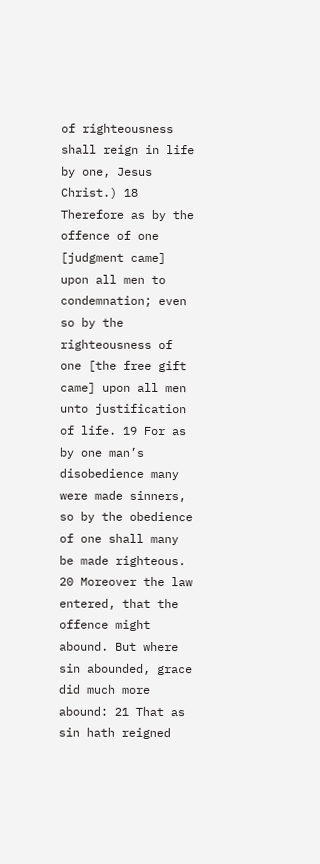of righteousness shall reign in life by one, Jesus Christ.) 18 Therefore as by the offence of one [judgment came] upon all men to condemnation; even so by the righteousness of one [the free gift came] upon all men unto justification of life. 19 For as by one man’s disobedience many were made sinners, so by the obedience of one shall many be made righteous. 20 Moreover the law entered, that the offence might abound. But where sin abounded, grace did much more abound: 21 That as sin hath reigned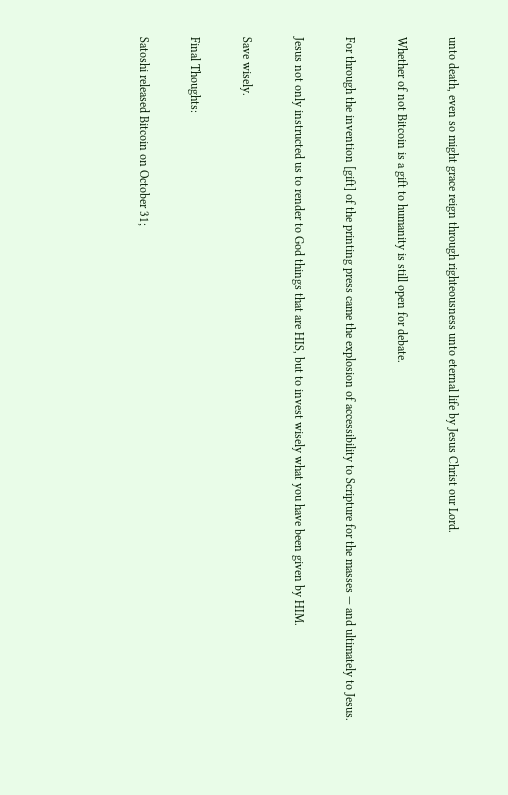unto death, even so might grace reign through righteousness unto eternal life by Jesus Christ our Lord.

Whether of not Bitcoin is a gift to humanity is still open for debate.

For through the invention [gift] of the printing press came the explosion of accessibility to Scripture for the masses — and ultimately to Jesus.

Jesus not only instructed us to render to God things that are HIS, but to invest wisely what you have been given by HIM.

Save wisely.

Final Thoughts:

Satoshi released Bitcoin on October 31;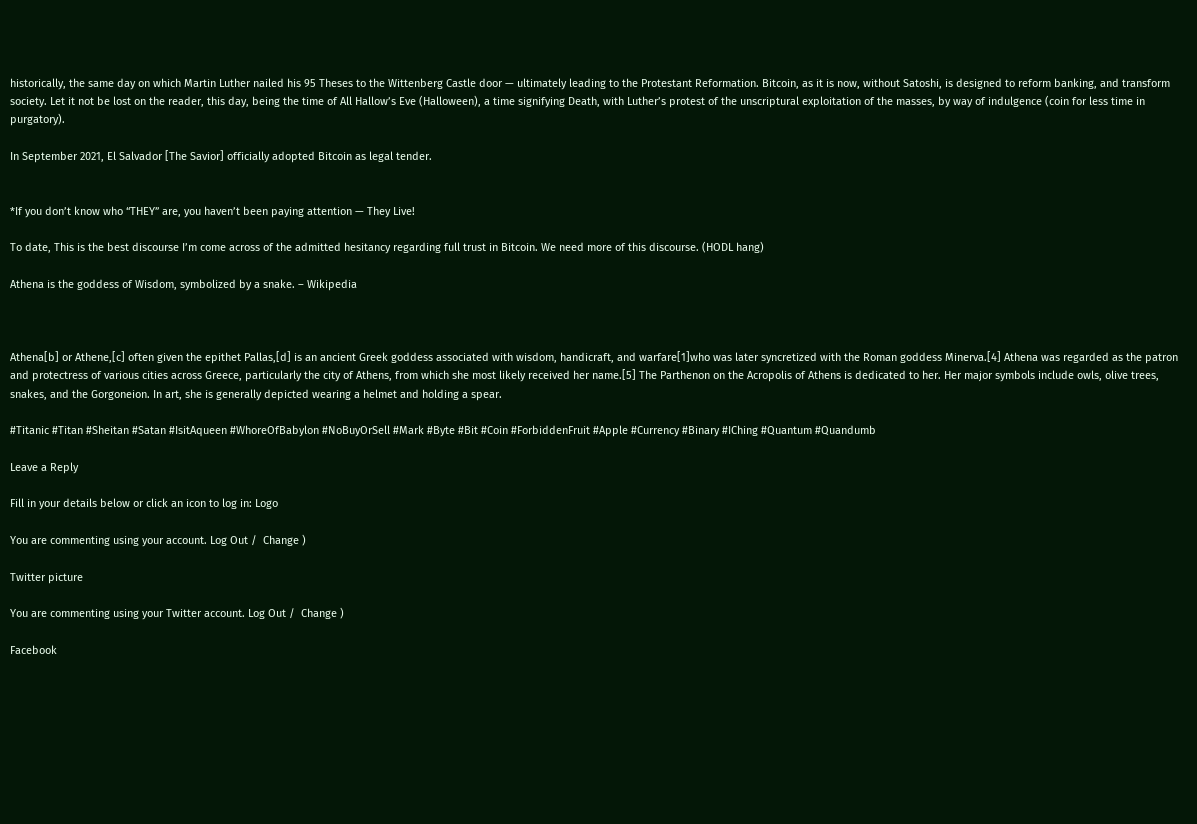historically, the same day on which Martin Luther nailed his 95 Theses to the Wittenberg Castle door — ultimately leading to the Protestant Reformation. Bitcoin, as it is now, without Satoshi, is designed to reform banking, and transform society. Let it not be lost on the reader, this day, being the time of All Hallow’s Eve (Halloween), a time signifying Death, with Luther’s protest of the unscriptural exploitation of the masses, by way of indulgence (coin for less time in purgatory).

In September 2021, El Salvador [The Savior] officially adopted Bitcoin as legal tender.


*If you don’t know who “THEY” are, you haven’t been paying attention — They Live!

To date, This is the best discourse I’m come across of the admitted hesitancy regarding full trust in Bitcoin. We need more of this discourse. (HODL hang)

Athena is the goddess of Wisdom, symbolized by a snake. – Wikipedia



Athena[b] or Athene,[c] often given the epithet Pallas,[d] is an ancient Greek goddess associated with wisdom, handicraft, and warfare[1]who was later syncretized with the Roman goddess Minerva.[4] Athena was regarded as the patron and protectress of various cities across Greece, particularly the city of Athens, from which she most likely received her name.[5] The Parthenon on the Acropolis of Athens is dedicated to her. Her major symbols include owls, olive trees, snakes, and the Gorgoneion. In art, she is generally depicted wearing a helmet and holding a spear.

#Titanic #Titan #Sheitan #Satan #IsitAqueen #WhoreOfBabylon #NoBuyOrSell #Mark #Byte #Bit #Coin #ForbiddenFruit #Apple #Currency #Binary #IChing #Quantum #Quandumb

Leave a Reply

Fill in your details below or click an icon to log in: Logo

You are commenting using your account. Log Out /  Change )

Twitter picture

You are commenting using your Twitter account. Log Out /  Change )

Facebook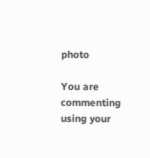photo

You are commenting using your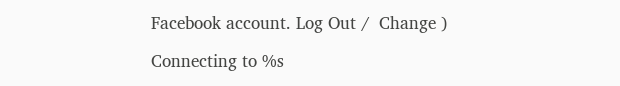Facebook account. Log Out /  Change )

Connecting to %s